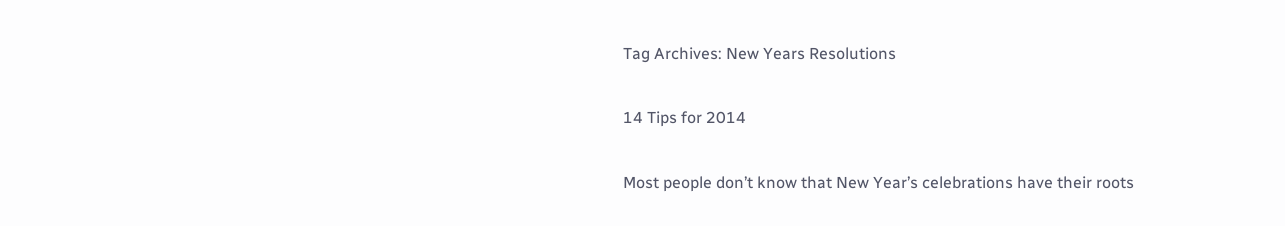Tag Archives: New Years Resolutions

14 Tips for 2014

Most people don’t know that New Year’s celebrations have their roots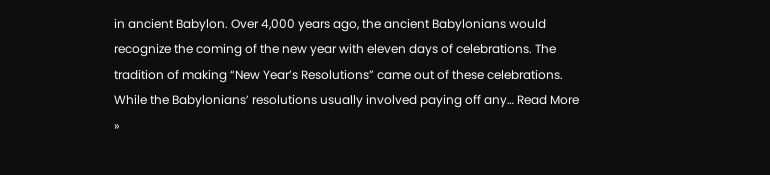in ancient Babylon. Over 4,000 years ago, the ancient Babylonians would recognize the coming of the new year with eleven days of celebrations. The tradition of making “New Year’s Resolutions” came out of these celebrations. While the Babylonians’ resolutions usually involved paying off any… Read More »